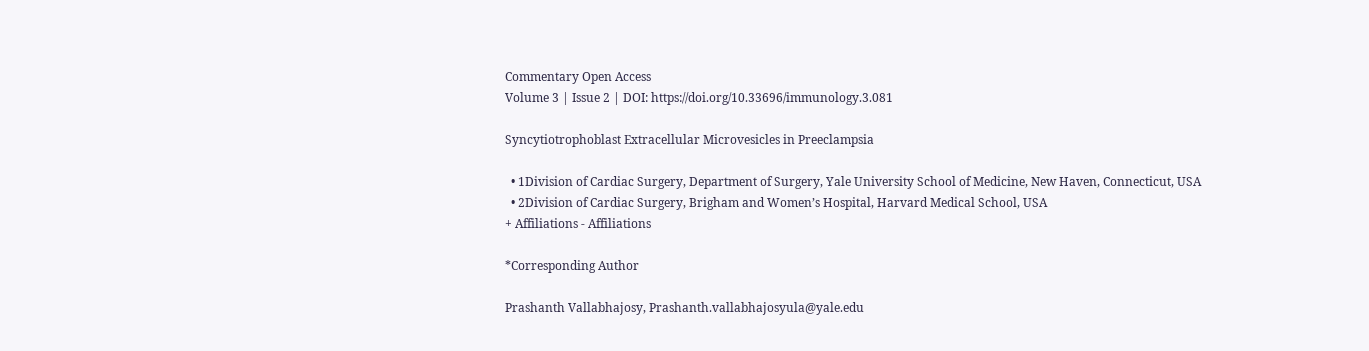Commentary Open Access
Volume 3 | Issue 2 | DOI: https://doi.org/10.33696/immunology.3.081

Syncytiotrophoblast Extracellular Microvesicles in Preeclampsia

  • 1Division of Cardiac Surgery, Department of Surgery, Yale University School of Medicine, New Haven, Connecticut, USA
  • 2Division of Cardiac Surgery, Brigham and Women’s Hospital, Harvard Medical School, USA
+ Affiliations - Affiliations

*Corresponding Author

Prashanth Vallabhajosy, Prashanth.vallabhajosyula@yale.edu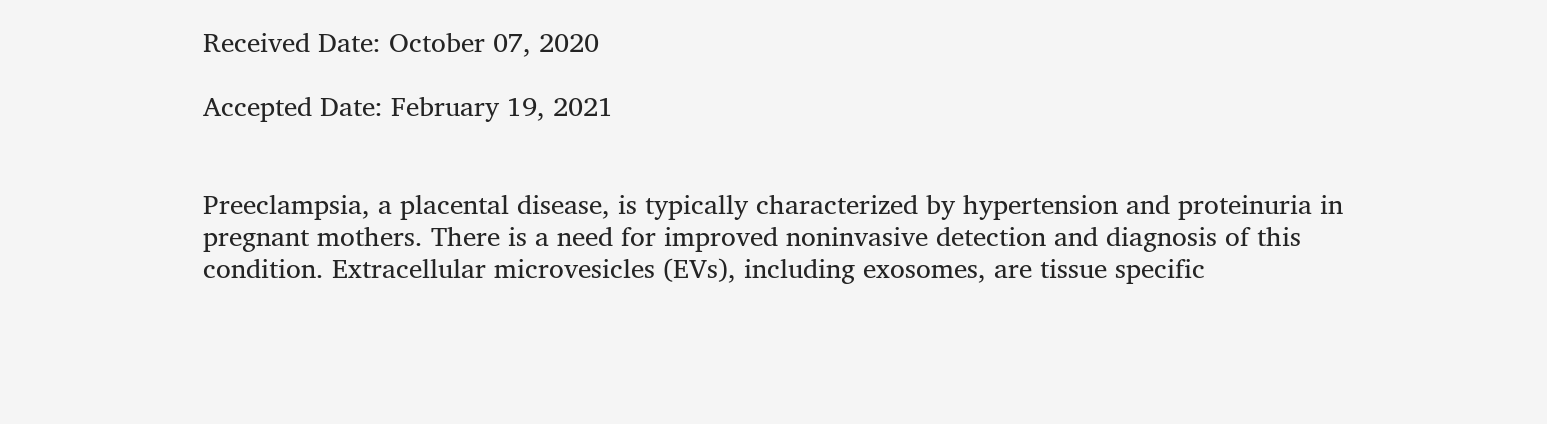Received Date: October 07, 2020

Accepted Date: February 19, 2021


Preeclampsia, a placental disease, is typically characterized by hypertension and proteinuria in pregnant mothers. There is a need for improved noninvasive detection and diagnosis of this condition. Extracellular microvesicles (EVs), including exosomes, are tissue specific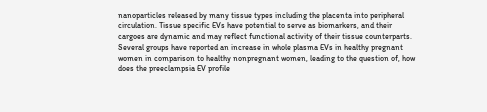nanoparticles released by many tissue types including the placenta into peripheral circulation. Tissue specific EVs have potential to serve as biomarkers, and their cargoes are dynamic and may reflect functional activity of their tissue counterparts. Several groups have reported an increase in whole plasma EVs in healthy pregnant women in comparison to healthy nonpregnant women, leading to the question of, how does the preeclampsia EV profile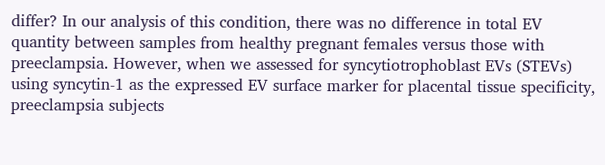differ? In our analysis of this condition, there was no difference in total EV quantity between samples from healthy pregnant females versus those with preeclampsia. However, when we assessed for syncytiotrophoblast EVs (STEVs) using syncytin-1 as the expressed EV surface marker for placental tissue specificity, preeclampsia subjects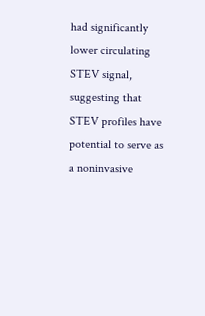had significantly lower circulating STEV signal, suggesting that STEV profiles have potential to serve as a noninvasive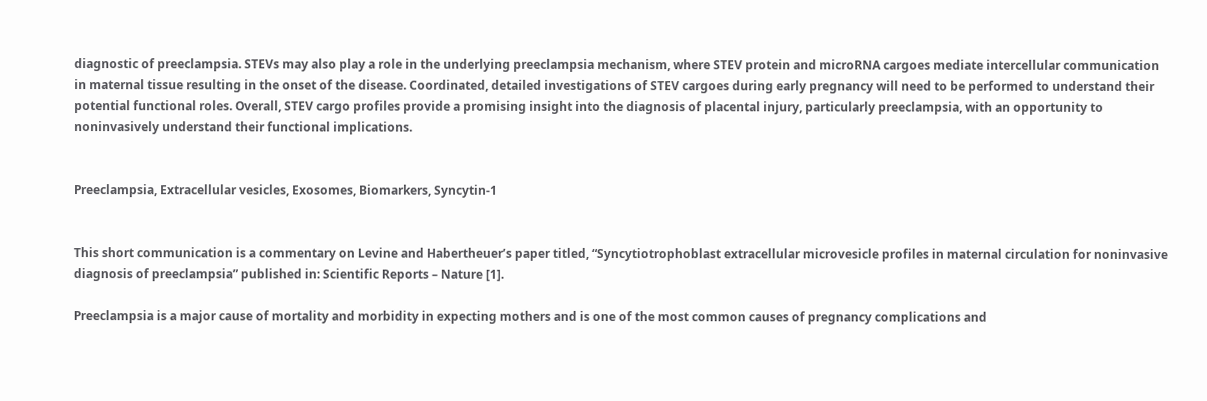diagnostic of preeclampsia. STEVs may also play a role in the underlying preeclampsia mechanism, where STEV protein and microRNA cargoes mediate intercellular communication in maternal tissue resulting in the onset of the disease. Coordinated, detailed investigations of STEV cargoes during early pregnancy will need to be performed to understand their potential functional roles. Overall, STEV cargo profiles provide a promising insight into the diagnosis of placental injury, particularly preeclampsia, with an opportunity to noninvasively understand their functional implications.


Preeclampsia, Extracellular vesicles, Exosomes, Biomarkers, Syncytin-1


This short communication is a commentary on Levine and Habertheuer’s paper titled, “Syncytiotrophoblast extracellular microvesicle profiles in maternal circulation for noninvasive diagnosis of preeclampsia” published in: Scientific Reports – Nature [1].

Preeclampsia is a major cause of mortality and morbidity in expecting mothers and is one of the most common causes of pregnancy complications and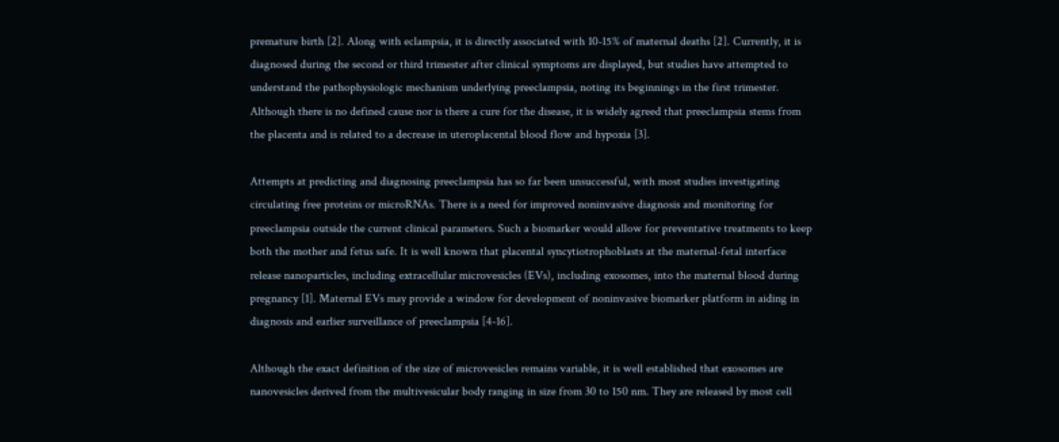premature birth [2]. Along with eclampsia, it is directly associated with 10-15% of maternal deaths [2]. Currently, it is diagnosed during the second or third trimester after clinical symptoms are displayed, but studies have attempted to understand the pathophysiologic mechanism underlying preeclampsia, noting its beginnings in the first trimester. Although there is no defined cause nor is there a cure for the disease, it is widely agreed that preeclampsia stems from the placenta and is related to a decrease in uteroplacental blood flow and hypoxia [3].

Attempts at predicting and diagnosing preeclampsia has so far been unsuccessful, with most studies investigating circulating free proteins or microRNAs. There is a need for improved noninvasive diagnosis and monitoring for preeclampsia outside the current clinical parameters. Such a biomarker would allow for preventative treatments to keep both the mother and fetus safe. It is well known that placental syncytiotrophoblasts at the maternal-fetal interface release nanoparticles, including extracellular microvesicles (EVs), including exosomes, into the maternal blood during pregnancy [1]. Maternal EVs may provide a window for development of noninvasive biomarker platform in aiding in diagnosis and earlier surveillance of preeclampsia [4-16].

Although the exact definition of the size of microvesicles remains variable, it is well established that exosomes are nanovesicles derived from the multivesicular body ranging in size from 30 to 150 nm. They are released by most cell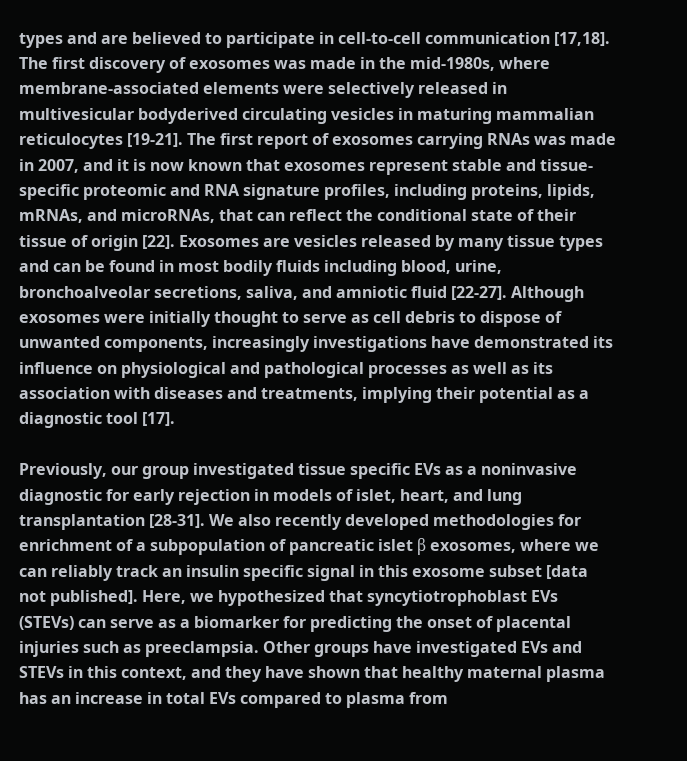types and are believed to participate in cell-to-cell communication [17,18]. The first discovery of exosomes was made in the mid-1980s, where membrane-associated elements were selectively released in multivesicular bodyderived circulating vesicles in maturing mammalian reticulocytes [19-21]. The first report of exosomes carrying RNAs was made in 2007, and it is now known that exosomes represent stable and tissue-specific proteomic and RNA signature profiles, including proteins, lipids, mRNAs, and microRNAs, that can reflect the conditional state of their tissue of origin [22]. Exosomes are vesicles released by many tissue types and can be found in most bodily fluids including blood, urine, bronchoalveolar secretions, saliva, and amniotic fluid [22-27]. Although exosomes were initially thought to serve as cell debris to dispose of unwanted components, increasingly investigations have demonstrated its influence on physiological and pathological processes as well as its association with diseases and treatments, implying their potential as a diagnostic tool [17].

Previously, our group investigated tissue specific EVs as a noninvasive diagnostic for early rejection in models of islet, heart, and lung transplantation [28-31]. We also recently developed methodologies for enrichment of a subpopulation of pancreatic islet β exosomes, where we can reliably track an insulin specific signal in this exosome subset [data not published]. Here, we hypothesized that syncytiotrophoblast EVs (STEVs) can serve as a biomarker for predicting the onset of placental injuries such as preeclampsia. Other groups have investigated EVs and STEVs in this context, and they have shown that healthy maternal plasma has an increase in total EVs compared to plasma from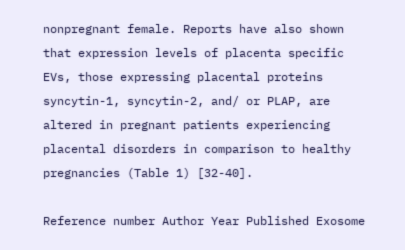nonpregnant female. Reports have also shown that expression levels of placenta specific EVs, those expressing placental proteins syncytin-1, syncytin-2, and/ or PLAP, are altered in pregnant patients experiencing placental disorders in comparison to healthy pregnancies (Table 1) [32-40].

Reference number Author Year Published Exosome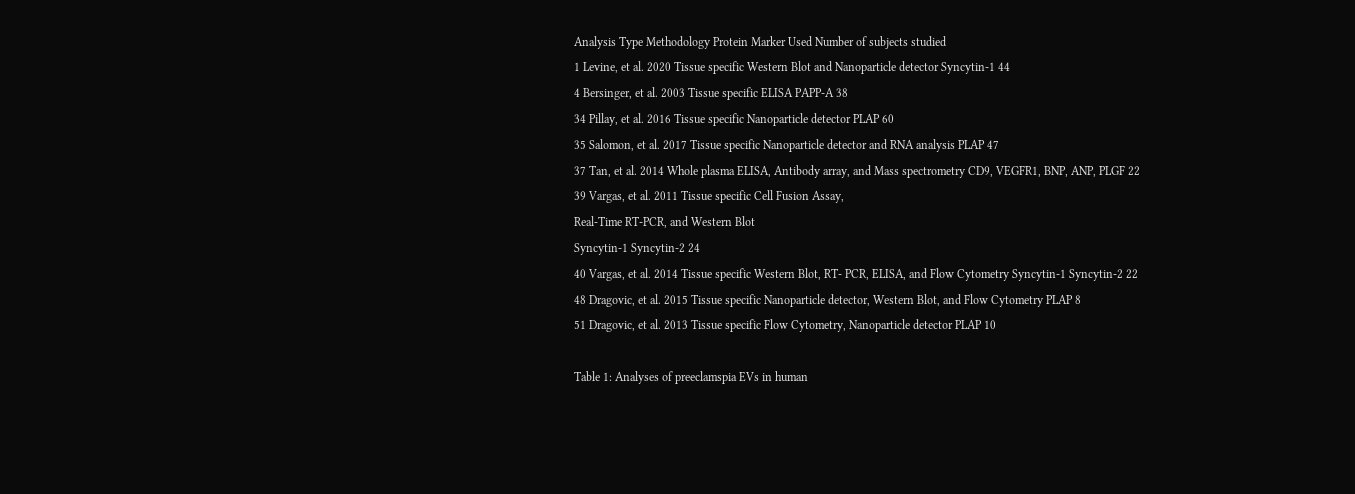Analysis Type Methodology Protein Marker Used Number of subjects studied
1 Levine, et al. 2020 Tissue specific Western Blot and Nanoparticle detector Syncytin-1 44
4 Bersinger, et al. 2003 Tissue specific ELISA PAPP-A 38
34 Pillay, et al. 2016 Tissue specific Nanoparticle detector PLAP 60
35 Salomon, et al. 2017 Tissue specific Nanoparticle detector and RNA analysis PLAP 47
37 Tan, et al. 2014 Whole plasma ELISA, Antibody array, and Mass spectrometry CD9, VEGFR1, BNP, ANP, PLGF 22
39 Vargas, et al. 2011 Tissue specific Cell Fusion Assay,
Real-Time RT-PCR, and Western Blot
Syncytin-1 Syncytin-2 24
40 Vargas, et al. 2014 Tissue specific Western Blot, RT- PCR, ELISA, and Flow Cytometry Syncytin-1 Syncytin-2 22
48 Dragovic, et al. 2015 Tissue specific Nanoparticle detector, Western Blot, and Flow Cytometry PLAP 8
51 Dragovic, et al. 2013 Tissue specific Flow Cytometry, Nanoparticle detector PLAP 10

Table 1: Analyses of preeclamspia EVs in human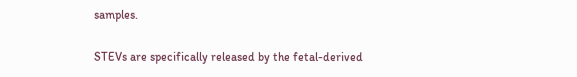samples.

STEVs are specifically released by the fetal-derived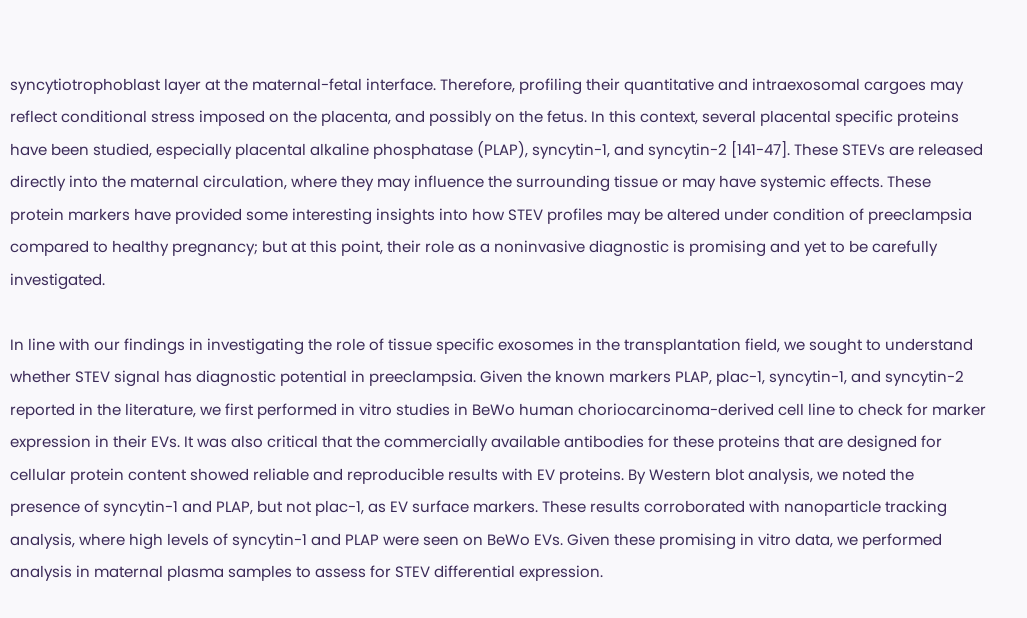syncytiotrophoblast layer at the maternal-fetal interface. Therefore, profiling their quantitative and intraexosomal cargoes may reflect conditional stress imposed on the placenta, and possibly on the fetus. In this context, several placental specific proteins have been studied, especially placental alkaline phosphatase (PLAP), syncytin-1, and syncytin-2 [141-47]. These STEVs are released directly into the maternal circulation, where they may influence the surrounding tissue or may have systemic effects. These protein markers have provided some interesting insights into how STEV profiles may be altered under condition of preeclampsia compared to healthy pregnancy; but at this point, their role as a noninvasive diagnostic is promising and yet to be carefully investigated.

In line with our findings in investigating the role of tissue specific exosomes in the transplantation field, we sought to understand whether STEV signal has diagnostic potential in preeclampsia. Given the known markers PLAP, plac-1, syncytin-1, and syncytin-2 reported in the literature, we first performed in vitro studies in BeWo human choriocarcinoma-derived cell line to check for marker expression in their EVs. It was also critical that the commercially available antibodies for these proteins that are designed for cellular protein content showed reliable and reproducible results with EV proteins. By Western blot analysis, we noted the presence of syncytin-1 and PLAP, but not plac-1, as EV surface markers. These results corroborated with nanoparticle tracking analysis, where high levels of syncytin-1 and PLAP were seen on BeWo EVs. Given these promising in vitro data, we performed analysis in maternal plasma samples to assess for STEV differential expression.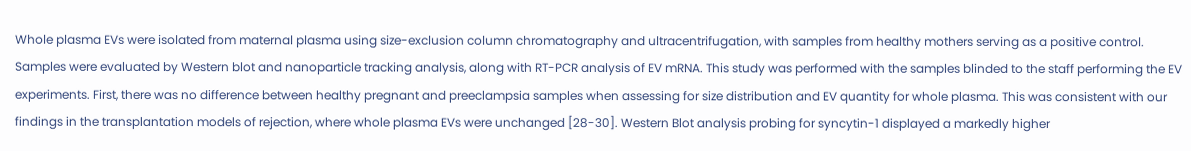Whole plasma EVs were isolated from maternal plasma using size-exclusion column chromatography and ultracentrifugation, with samples from healthy mothers serving as a positive control. Samples were evaluated by Western blot and nanoparticle tracking analysis, along with RT-PCR analysis of EV mRNA. This study was performed with the samples blinded to the staff performing the EV experiments. First, there was no difference between healthy pregnant and preeclampsia samples when assessing for size distribution and EV quantity for whole plasma. This was consistent with our findings in the transplantation models of rejection, where whole plasma EVs were unchanged [28-30]. Western Blot analysis probing for syncytin-1 displayed a markedly higher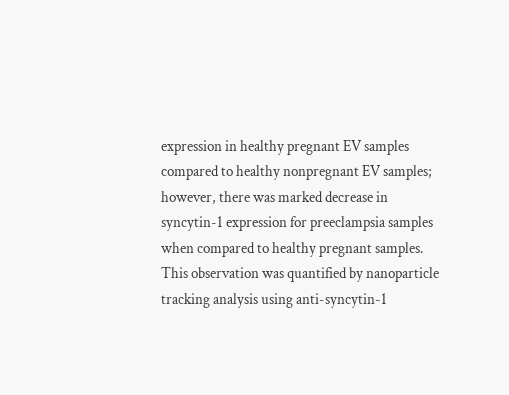expression in healthy pregnant EV samples compared to healthy nonpregnant EV samples; however, there was marked decrease in syncytin-1 expression for preeclampsia samples when compared to healthy pregnant samples. This observation was quantified by nanoparticle tracking analysis using anti-syncytin-1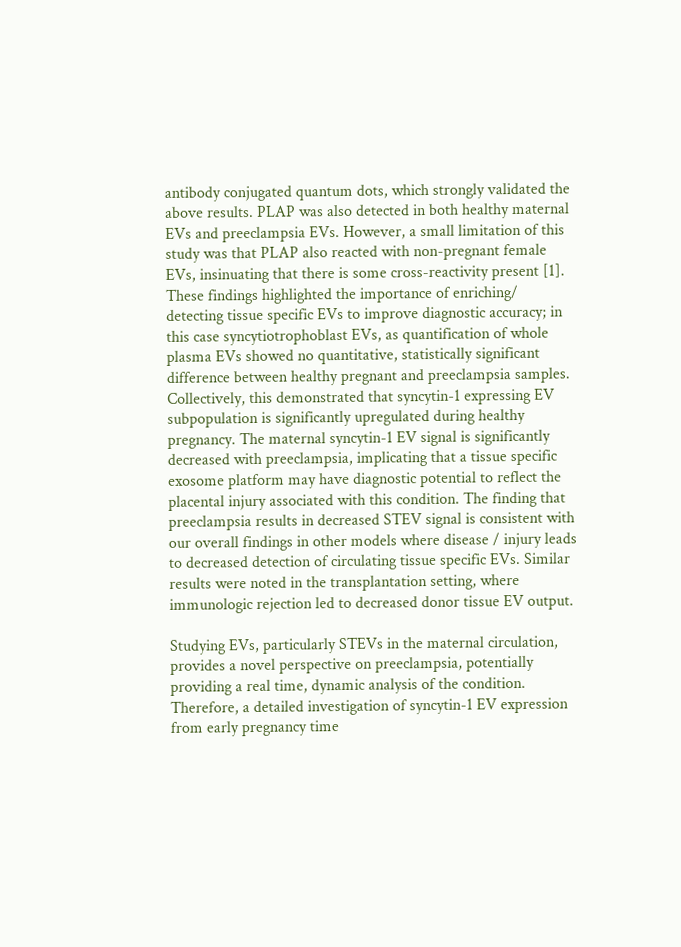antibody conjugated quantum dots, which strongly validated the above results. PLAP was also detected in both healthy maternal EVs and preeclampsia EVs. However, a small limitation of this study was that PLAP also reacted with non-pregnant female EVs, insinuating that there is some cross-reactivity present [1]. These findings highlighted the importance of enriching/ detecting tissue specific EVs to improve diagnostic accuracy; in this case syncytiotrophoblast EVs, as quantification of whole plasma EVs showed no quantitative, statistically significant difference between healthy pregnant and preeclampsia samples. Collectively, this demonstrated that syncytin-1 expressing EV subpopulation is significantly upregulated during healthy pregnancy. The maternal syncytin-1 EV signal is significantly decreased with preeclampsia, implicating that a tissue specific exosome platform may have diagnostic potential to reflect the placental injury associated with this condition. The finding that preeclampsia results in decreased STEV signal is consistent with our overall findings in other models where disease / injury leads to decreased detection of circulating tissue specific EVs. Similar results were noted in the transplantation setting, where immunologic rejection led to decreased donor tissue EV output.

Studying EVs, particularly STEVs in the maternal circulation, provides a novel perspective on preeclampsia, potentially providing a real time, dynamic analysis of the condition. Therefore, a detailed investigation of syncytin-1 EV expression from early pregnancy time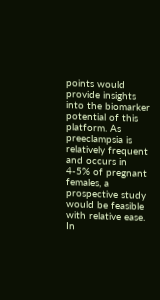points would provide insights into the biomarker potential of this platform. As preeclampsia is relatively frequent and occurs in 4-5% of pregnant females, a prospective study would be feasible with relative ease. In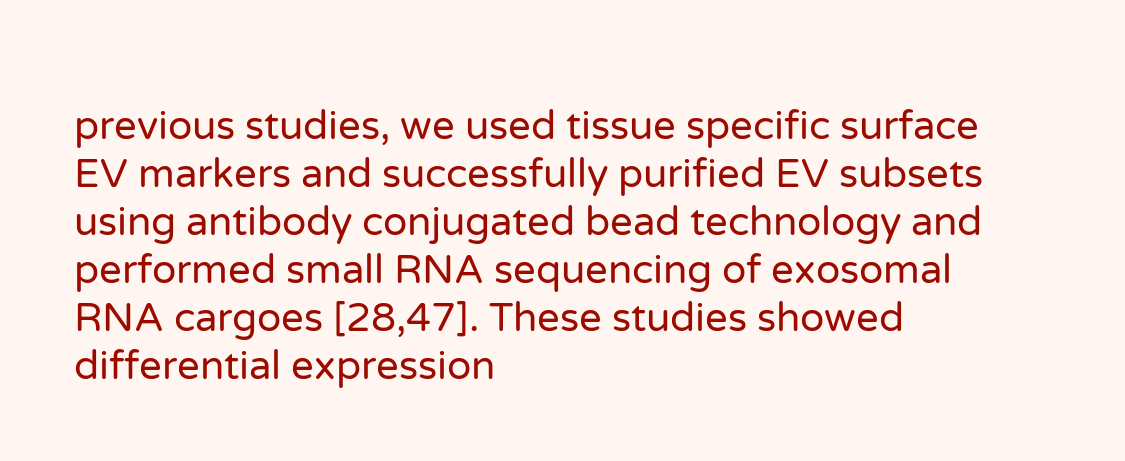previous studies, we used tissue specific surface EV markers and successfully purified EV subsets using antibody conjugated bead technology and performed small RNA sequencing of exosomal RNA cargoes [28,47]. These studies showed differential expression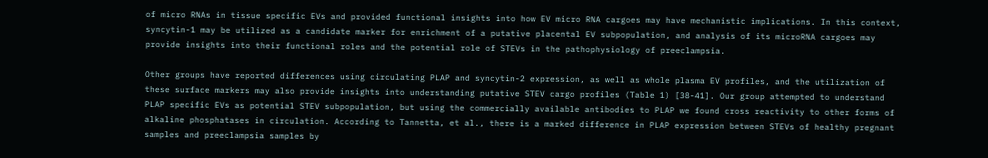of micro RNAs in tissue specific EVs and provided functional insights into how EV micro RNA cargoes may have mechanistic implications. In this context, syncytin-1 may be utilized as a candidate marker for enrichment of a putative placental EV subpopulation, and analysis of its microRNA cargoes may provide insights into their functional roles and the potential role of STEVs in the pathophysiology of preeclampsia.

Other groups have reported differences using circulating PLAP and syncytin-2 expression, as well as whole plasma EV profiles, and the utilization of these surface markers may also provide insights into understanding putative STEV cargo profiles (Table 1) [38-41]. Our group attempted to understand PLAP specific EVs as potential STEV subpopulation, but using the commercially available antibodies to PLAP we found cross reactivity to other forms of alkaline phosphatases in circulation. According to Tannetta, et al., there is a marked difference in PLAP expression between STEVs of healthy pregnant samples and preeclampsia samples by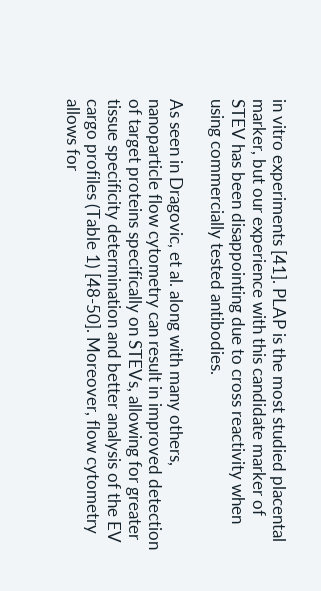in vitro experiments [41]. PLAP is the most studied placental marker, but our experience with this candidate marker of STEV has been disappointing due to cross reactivity when using commercially tested antibodies.

As seen in Dragovic, et al. along with many others, nanoparticle flow cytometry can result in improved detection of target proteins specifically on STEVs, allowing for greater tissue specificity determination and better analysis of the EV cargo profiles (Table 1) [48-50]. Moreover, flow cytometry allows for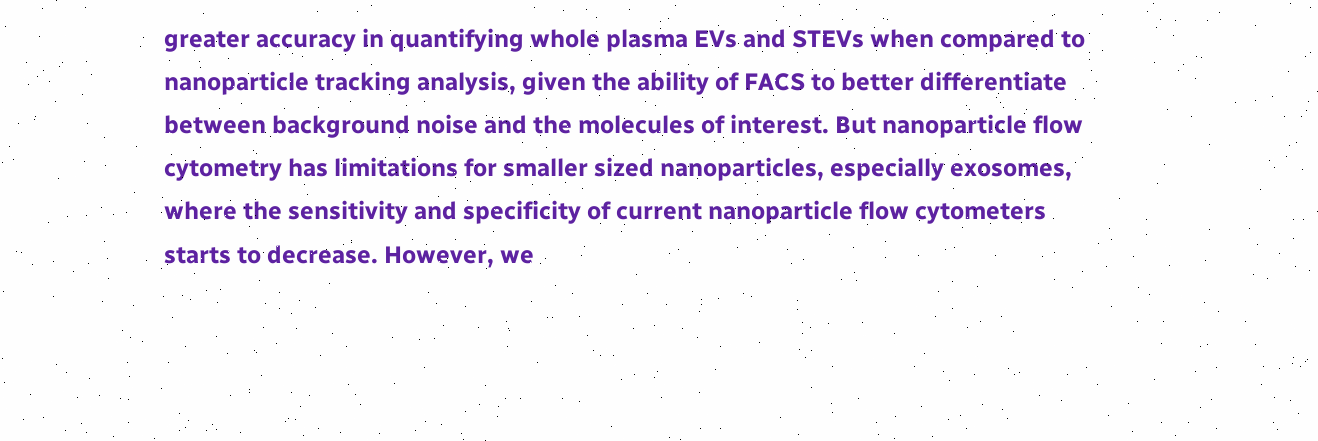greater accuracy in quantifying whole plasma EVs and STEVs when compared to nanoparticle tracking analysis, given the ability of FACS to better differentiate between background noise and the molecules of interest. But nanoparticle flow cytometry has limitations for smaller sized nanoparticles, especially exosomes, where the sensitivity and specificity of current nanoparticle flow cytometers starts to decrease. However, we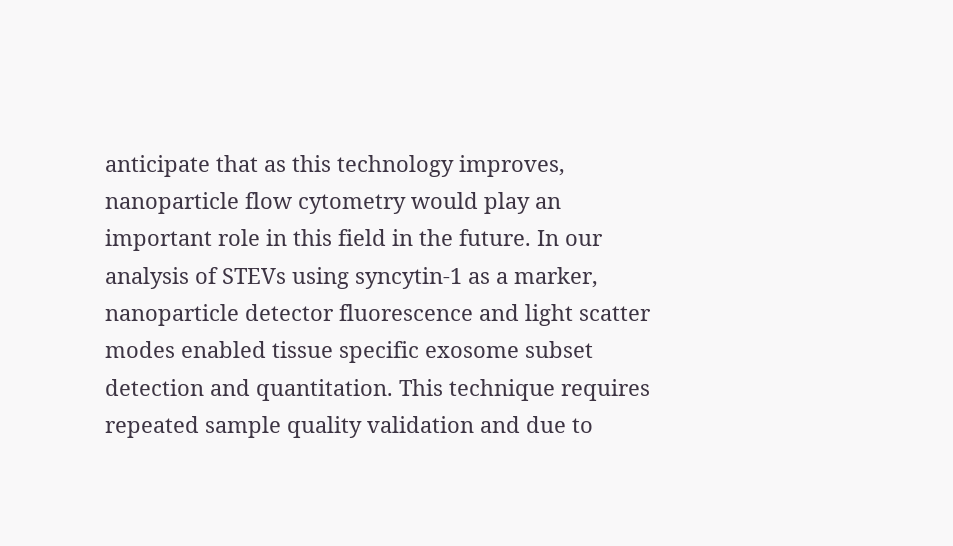anticipate that as this technology improves, nanoparticle flow cytometry would play an important role in this field in the future. In our analysis of STEVs using syncytin-1 as a marker, nanoparticle detector fluorescence and light scatter modes enabled tissue specific exosome subset detection and quantitation. This technique requires repeated sample quality validation and due to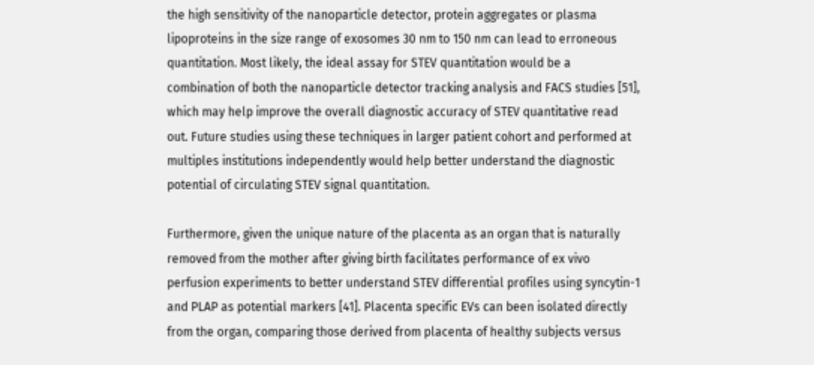the high sensitivity of the nanoparticle detector, protein aggregates or plasma lipoproteins in the size range of exosomes 30 nm to 150 nm can lead to erroneous quantitation. Most likely, the ideal assay for STEV quantitation would be a combination of both the nanoparticle detector tracking analysis and FACS studies [51], which may help improve the overall diagnostic accuracy of STEV quantitative read out. Future studies using these techniques in larger patient cohort and performed at multiples institutions independently would help better understand the diagnostic potential of circulating STEV signal quantitation.

Furthermore, given the unique nature of the placenta as an organ that is naturally removed from the mother after giving birth facilitates performance of ex vivo perfusion experiments to better understand STEV differential profiles using syncytin-1 and PLAP as potential markers [41]. Placenta specific EVs can been isolated directly from the organ, comparing those derived from placenta of healthy subjects versus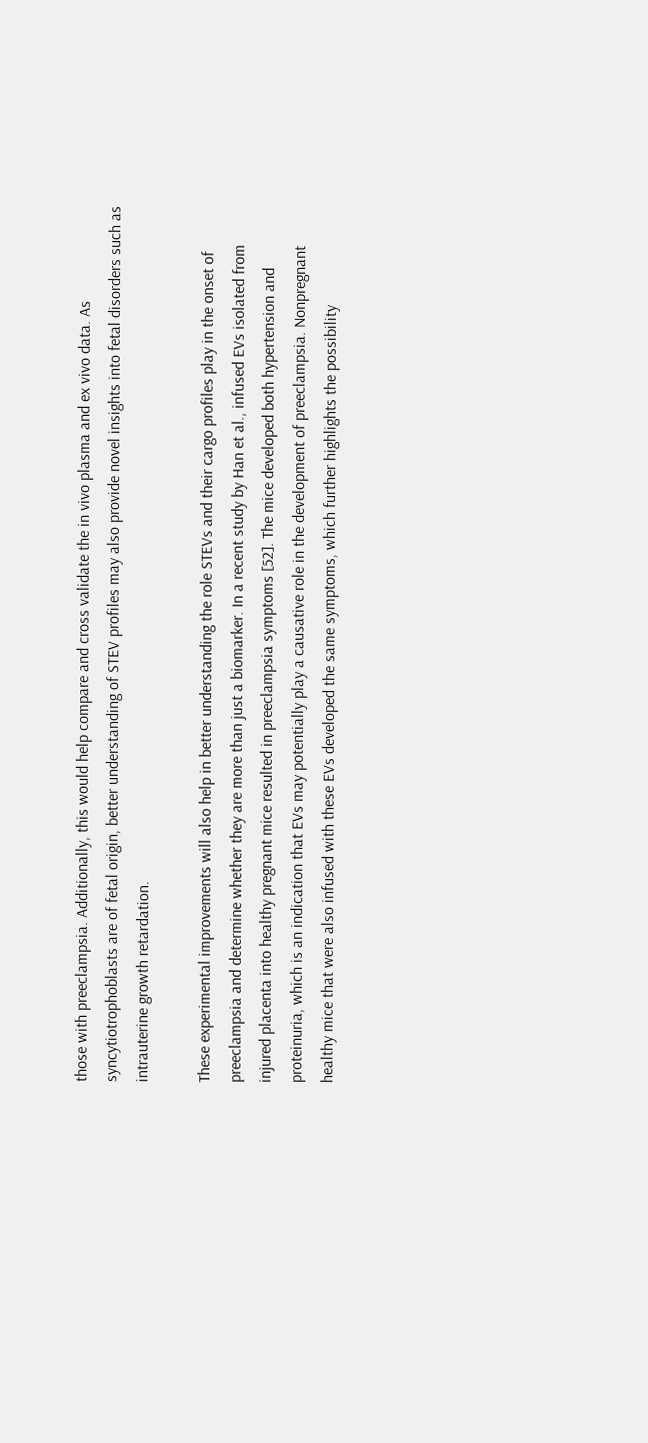those with preeclampsia. Additionally, this would help compare and cross validate the in vivo plasma and ex vivo data. As syncytiotrophoblasts are of fetal origin, better understanding of STEV profiles may also provide novel insights into fetal disorders such as intrauterine growth retardation.

These experimental improvements will also help in better understanding the role STEVs and their cargo profiles play in the onset of preeclampsia and determine whether they are more than just a biomarker. In a recent study by Han et al., infused EVs isolated from injured placenta into healthy pregnant mice resulted in preeclampsia symptoms [52]. The mice developed both hypertension and proteinuria, which is an indication that EVs may potentially play a causative role in the development of preeclampsia. Nonpregnant healthy mice that were also infused with these EVs developed the same symptoms, which further highlights the possibility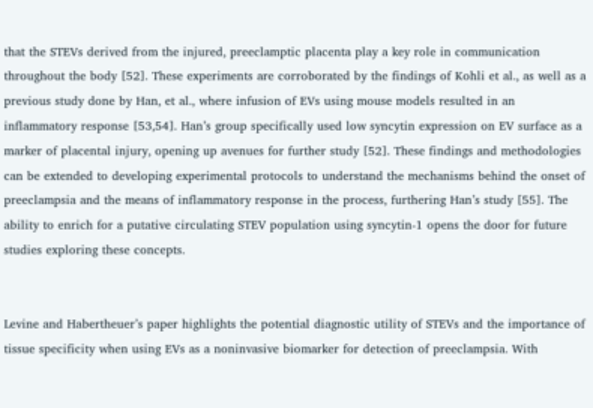that the STEVs derived from the injured, preeclamptic placenta play a key role in communication throughout the body [52]. These experiments are corroborated by the findings of Kohli et al., as well as a previous study done by Han, et al., where infusion of EVs using mouse models resulted in an inflammatory response [53,54]. Han’s group specifically used low syncytin expression on EV surface as a marker of placental injury, opening up avenues for further study [52]. These findings and methodologies can be extended to developing experimental protocols to understand the mechanisms behind the onset of preeclampsia and the means of inflammatory response in the process, furthering Han’s study [55]. The ability to enrich for a putative circulating STEV population using syncytin-1 opens the door for future studies exploring these concepts.


Levine and Habertheuer’s paper highlights the potential diagnostic utility of STEVs and the importance of tissue specificity when using EVs as a noninvasive biomarker for detection of preeclampsia. With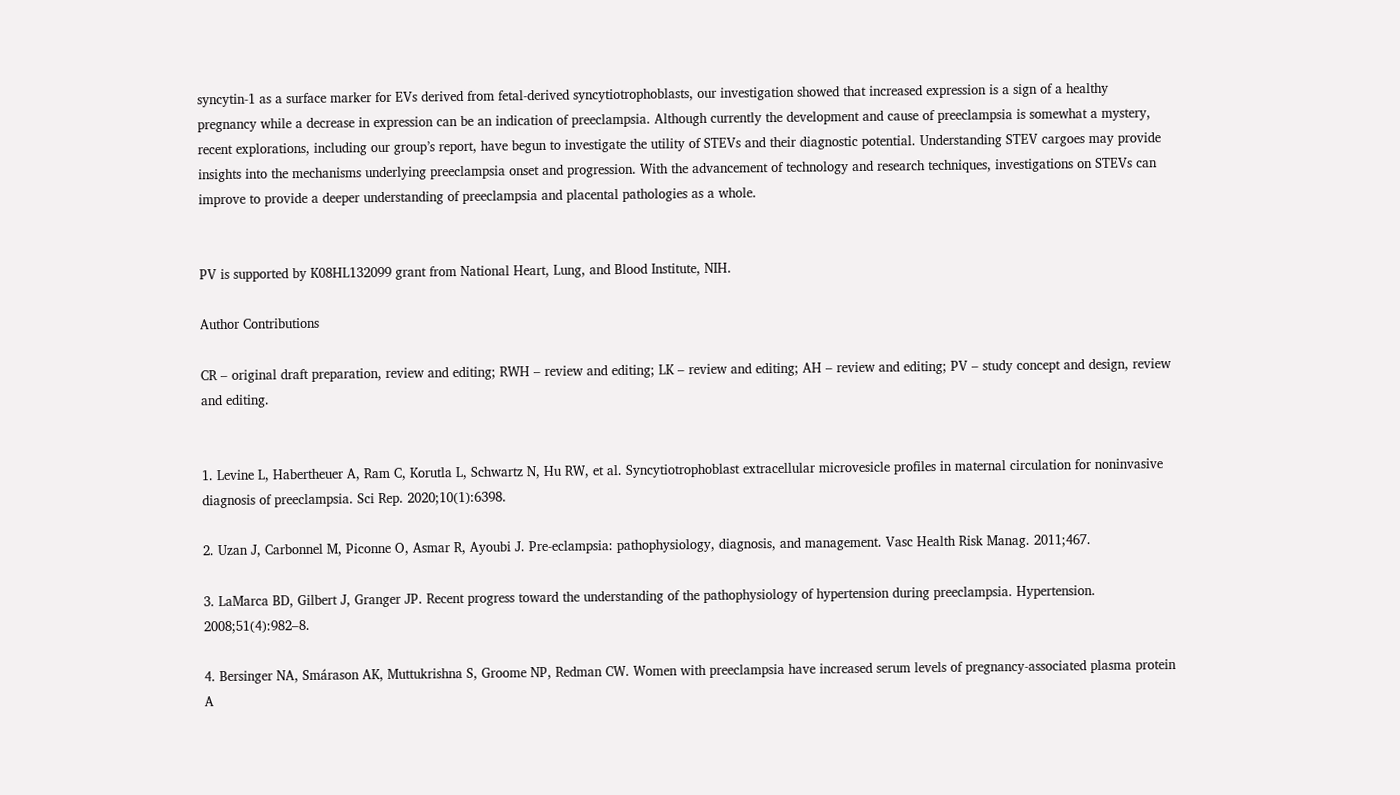syncytin-1 as a surface marker for EVs derived from fetal-derived syncytiotrophoblasts, our investigation showed that increased expression is a sign of a healthy pregnancy while a decrease in expression can be an indication of preeclampsia. Although currently the development and cause of preeclampsia is somewhat a mystery, recent explorations, including our group’s report, have begun to investigate the utility of STEVs and their diagnostic potential. Understanding STEV cargoes may provide insights into the mechanisms underlying preeclampsia onset and progression. With the advancement of technology and research techniques, investigations on STEVs can improve to provide a deeper understanding of preeclampsia and placental pathologies as a whole.


PV is supported by K08HL132099 grant from National Heart, Lung, and Blood Institute, NIH.

Author Contributions

CR – original draft preparation, review and editing; RWH – review and editing; LK – review and editing; AH – review and editing; PV – study concept and design, review and editing.


1. Levine L, Habertheuer A, Ram C, Korutla L, Schwartz N, Hu RW, et al. Syncytiotrophoblast extracellular microvesicle profiles in maternal circulation for noninvasive diagnosis of preeclampsia. Sci Rep. 2020;10(1):6398.

2. Uzan J, Carbonnel M, Piconne O, Asmar R, Ayoubi J. Pre-eclampsia: pathophysiology, diagnosis, and management. Vasc Health Risk Manag. 2011;467.

3. LaMarca BD, Gilbert J, Granger JP. Recent progress toward the understanding of the pathophysiology of hypertension during preeclampsia. Hypertension. 2008;51(4):982–8.

4. Bersinger NA, Smárason AK, Muttukrishna S, Groome NP, Redman CW. Women with preeclampsia have increased serum levels of pregnancy-associated plasma protein A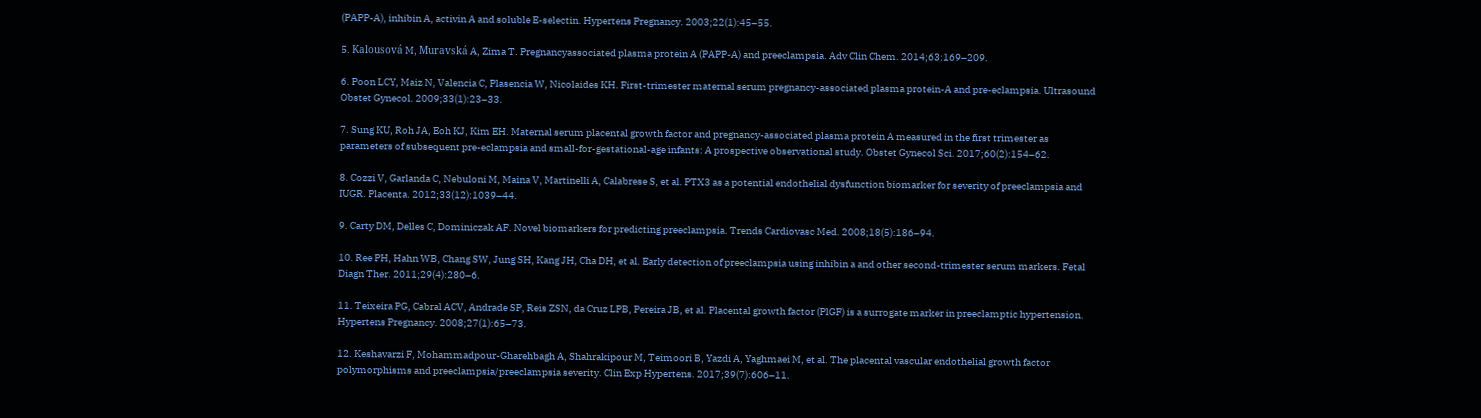(PAPP-A), inhibin A, activin A and soluble E-selectin. Hypertens Pregnancy. 2003;22(1):45–55.

5. Kalousová M, Muravská A, Zima T. Pregnancyassociated plasma protein A (PAPP-A) and preeclampsia. Adv Clin Chem. 2014;63:169–209.

6. Poon LCY, Maiz N, Valencia C, Plasencia W, Nicolaides KH. First-trimester maternal serum pregnancy-associated plasma protein-A and pre-eclampsia. Ultrasound Obstet Gynecol. 2009;33(1):23–33.

7. Sung KU, Roh JA, Eoh KJ, Kim EH. Maternal serum placental growth factor and pregnancy-associated plasma protein A measured in the first trimester as parameters of subsequent pre-eclampsia and small-for-gestational-age infants: A prospective observational study. Obstet Gynecol Sci. 2017;60(2):154–62.

8. Cozzi V, Garlanda C, Nebuloni M, Maina V, Martinelli A, Calabrese S, et al. PTX3 as a potential endothelial dysfunction biomarker for severity of preeclampsia and IUGR. Placenta. 2012;33(12):1039–44.

9. Carty DM, Delles C, Dominiczak AF. Novel biomarkers for predicting preeclampsia. Trends Cardiovasc Med. 2008;18(5):186–94.

10. Ree PH, Hahn WB, Chang SW, Jung SH, Kang JH, Cha DH, et al. Early detection of preeclampsia using inhibin a and other second-trimester serum markers. Fetal Diagn Ther. 2011;29(4):280–6.

11. Teixeira PG, Cabral ACV, Andrade SP, Reis ZSN, da Cruz LPB, Pereira JB, et al. Placental growth factor (PlGF) is a surrogate marker in preeclamptic hypertension. Hypertens Pregnancy. 2008;27(1):65–73.

12. Keshavarzi F, Mohammadpour-Gharehbagh A, Shahrakipour M, Teimoori B, Yazdi A, Yaghmaei M, et al. The placental vascular endothelial growth factor polymorphisms and preeclampsia/preeclampsia severity. Clin Exp Hypertens. 2017;39(7):606–11.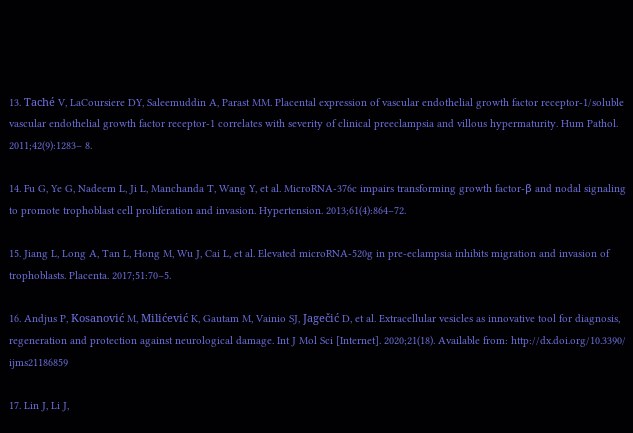13. Taché V, LaCoursiere DY, Saleemuddin A, Parast MM. Placental expression of vascular endothelial growth factor receptor-1/soluble vascular endothelial growth factor receptor-1 correlates with severity of clinical preeclampsia and villous hypermaturity. Hum Pathol. 2011;42(9):1283– 8.

14. Fu G, Ye G, Nadeem L, Ji L, Manchanda T, Wang Y, et al. MicroRNA-376c impairs transforming growth factor-β and nodal signaling to promote trophoblast cell proliferation and invasion. Hypertension. 2013;61(4):864–72.

15. Jiang L, Long A, Tan L, Hong M, Wu J, Cai L, et al. Elevated microRNA-520g in pre-eclampsia inhibits migration and invasion of trophoblasts. Placenta. 2017;51:70–5.

16. Andjus P, Kosanović M, Milićević K, Gautam M, Vainio SJ, Jagečić D, et al. Extracellular vesicles as innovative tool for diagnosis, regeneration and protection against neurological damage. Int J Mol Sci [Internet]. 2020;21(18). Available from: http://dx.doi.org/10.3390/ ijms21186859

17. Lin J, Li J,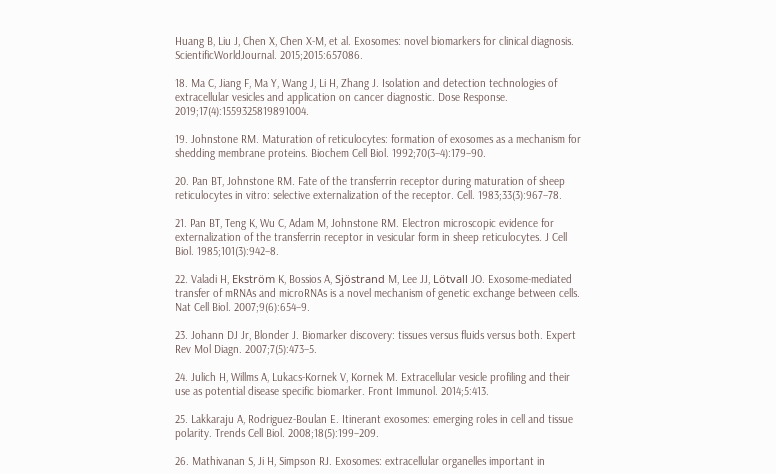Huang B, Liu J, Chen X, Chen X-M, et al. Exosomes: novel biomarkers for clinical diagnosis. ScientificWorldJournal. 2015;2015:657086.

18. Ma C, Jiang F, Ma Y, Wang J, Li H, Zhang J. Isolation and detection technologies of extracellular vesicles and application on cancer diagnostic. Dose Response. 2019;17(4):1559325819891004.

19. Johnstone RM. Maturation of reticulocytes: formation of exosomes as a mechanism for shedding membrane proteins. Biochem Cell Biol. 1992;70(3–4):179–90.

20. Pan BT, Johnstone RM. Fate of the transferrin receptor during maturation of sheep reticulocytes in vitro: selective externalization of the receptor. Cell. 1983;33(3):967–78.

21. Pan BT, Teng K, Wu C, Adam M, Johnstone RM. Electron microscopic evidence for externalization of the transferrin receptor in vesicular form in sheep reticulocytes. J Cell Biol. 1985;101(3):942–8.

22. Valadi H, Ekström K, Bossios A, Sjöstrand M, Lee JJ, Lötvall JO. Exosome-mediated transfer of mRNAs and microRNAs is a novel mechanism of genetic exchange between cells. Nat Cell Biol. 2007;9(6):654–9.

23. Johann DJ Jr, Blonder J. Biomarker discovery: tissues versus fluids versus both. Expert Rev Mol Diagn. 2007;7(5):473–5.

24. Julich H, Willms A, Lukacs-Kornek V, Kornek M. Extracellular vesicle profiling and their use as potential disease specific biomarker. Front Immunol. 2014;5:413.

25. Lakkaraju A, Rodriguez-Boulan E. Itinerant exosomes: emerging roles in cell and tissue polarity. Trends Cell Biol. 2008;18(5):199–209.

26. Mathivanan S, Ji H, Simpson RJ. Exosomes: extracellular organelles important in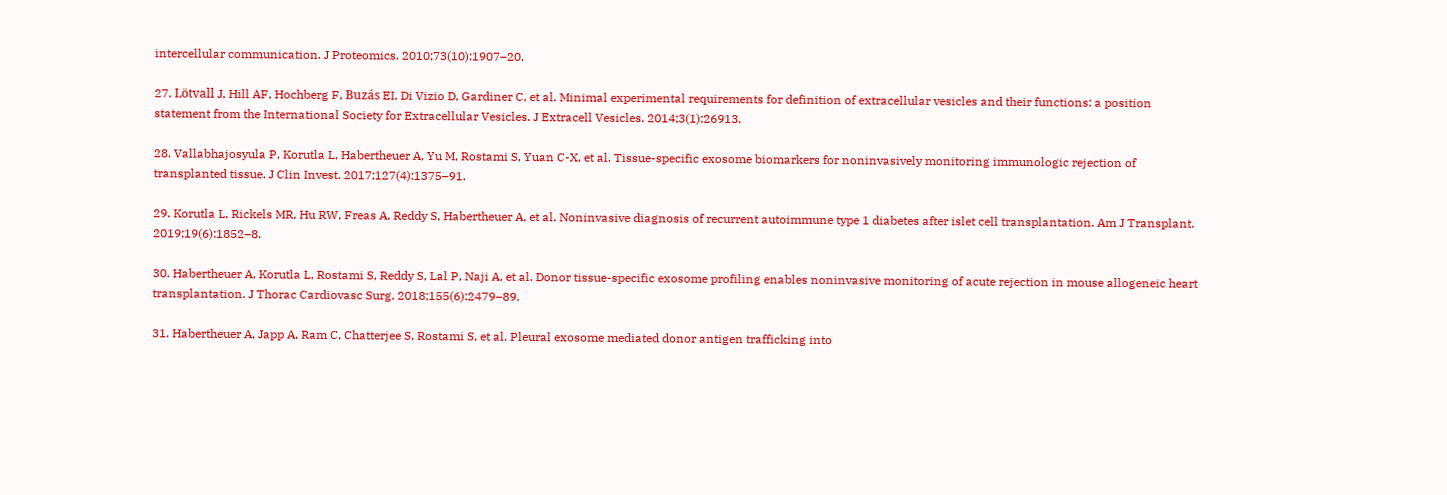intercellular communication. J Proteomics. 2010;73(10):1907–20.

27. Lötvall J, Hill AF, Hochberg F, Buzás EI, Di Vizio D, Gardiner C, et al. Minimal experimental requirements for definition of extracellular vesicles and their functions: a position statement from the International Society for Extracellular Vesicles. J Extracell Vesicles. 2014;3(1):26913.

28. Vallabhajosyula P, Korutla L, Habertheuer A, Yu M, Rostami S, Yuan C-X, et al. Tissue-specific exosome biomarkers for noninvasively monitoring immunologic rejection of transplanted tissue. J Clin Invest. 2017;127(4):1375–91.

29. Korutla L, Rickels MR, Hu RW, Freas A, Reddy S, Habertheuer A, et al. Noninvasive diagnosis of recurrent autoimmune type 1 diabetes after islet cell transplantation. Am J Transplant. 2019;19(6):1852–8.

30. Habertheuer A, Korutla L, Rostami S, Reddy S, Lal P, Naji A, et al. Donor tissue-specific exosome profiling enables noninvasive monitoring of acute rejection in mouse allogeneic heart transplantation. J Thorac Cardiovasc Surg. 2018;155(6):2479–89.

31. Habertheuer A, Japp A, Ram C, Chatterjee S, Rostami S, et al. Pleural exosome mediated donor antigen trafficking into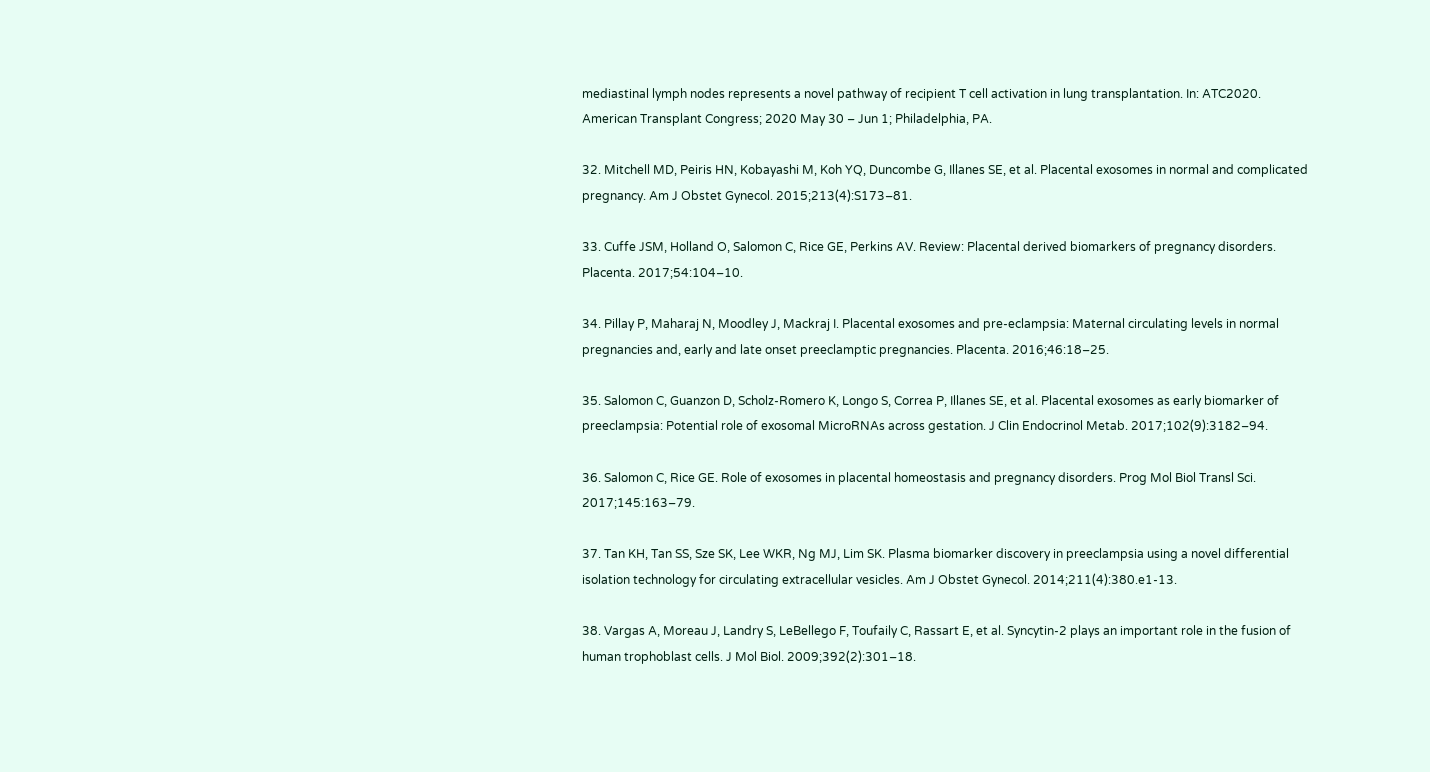mediastinal lymph nodes represents a novel pathway of recipient T cell activation in lung transplantation. In: ATC2020. American Transplant Congress; 2020 May 30 – Jun 1; Philadelphia, PA.

32. Mitchell MD, Peiris HN, Kobayashi M, Koh YQ, Duncombe G, Illanes SE, et al. Placental exosomes in normal and complicated pregnancy. Am J Obstet Gynecol. 2015;213(4):S173–81.

33. Cuffe JSM, Holland O, Salomon C, Rice GE, Perkins AV. Review: Placental derived biomarkers of pregnancy disorders. Placenta. 2017;54:104–10.

34. Pillay P, Maharaj N, Moodley J, Mackraj I. Placental exosomes and pre-eclampsia: Maternal circulating levels in normal pregnancies and, early and late onset preeclamptic pregnancies. Placenta. 2016;46:18–25.

35. Salomon C, Guanzon D, Scholz-Romero K, Longo S, Correa P, Illanes SE, et al. Placental exosomes as early biomarker of preeclampsia: Potential role of exosomal MicroRNAs across gestation. J Clin Endocrinol Metab. 2017;102(9):3182–94.

36. Salomon C, Rice GE. Role of exosomes in placental homeostasis and pregnancy disorders. Prog Mol Biol Transl Sci. 2017;145:163–79.

37. Tan KH, Tan SS, Sze SK, Lee WKR, Ng MJ, Lim SK. Plasma biomarker discovery in preeclampsia using a novel differential isolation technology for circulating extracellular vesicles. Am J Obstet Gynecol. 2014;211(4):380.e1-13.

38. Vargas A, Moreau J, Landry S, LeBellego F, Toufaily C, Rassart E, et al. Syncytin-2 plays an important role in the fusion of human trophoblast cells. J Mol Biol. 2009;392(2):301–18.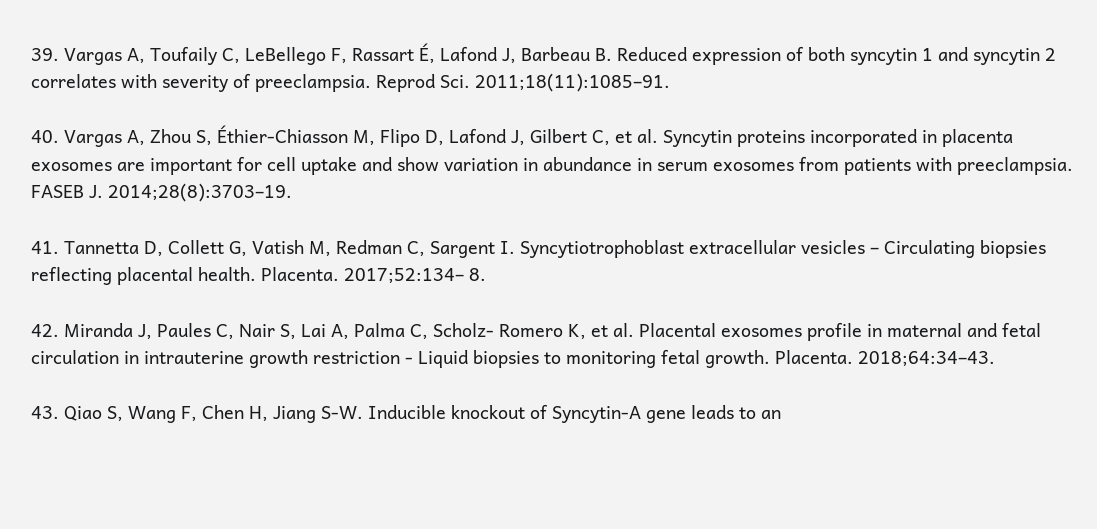39. Vargas A, Toufaily C, LeBellego F, Rassart É, Lafond J, Barbeau B. Reduced expression of both syncytin 1 and syncytin 2 correlates with severity of preeclampsia. Reprod Sci. 2011;18(11):1085–91.

40. Vargas A, Zhou S, Éthier-Chiasson M, Flipo D, Lafond J, Gilbert C, et al. Syncytin proteins incorporated in placenta exosomes are important for cell uptake and show variation in abundance in serum exosomes from patients with preeclampsia. FASEB J. 2014;28(8):3703–19.

41. Tannetta D, Collett G, Vatish M, Redman C, Sargent I. Syncytiotrophoblast extracellular vesicles – Circulating biopsies reflecting placental health. Placenta. 2017;52:134– 8.

42. Miranda J, Paules C, Nair S, Lai A, Palma C, Scholz- Romero K, et al. Placental exosomes profile in maternal and fetal circulation in intrauterine growth restriction - Liquid biopsies to monitoring fetal growth. Placenta. 2018;64:34–43.

43. Qiao S, Wang F, Chen H, Jiang S-W. Inducible knockout of Syncytin-A gene leads to an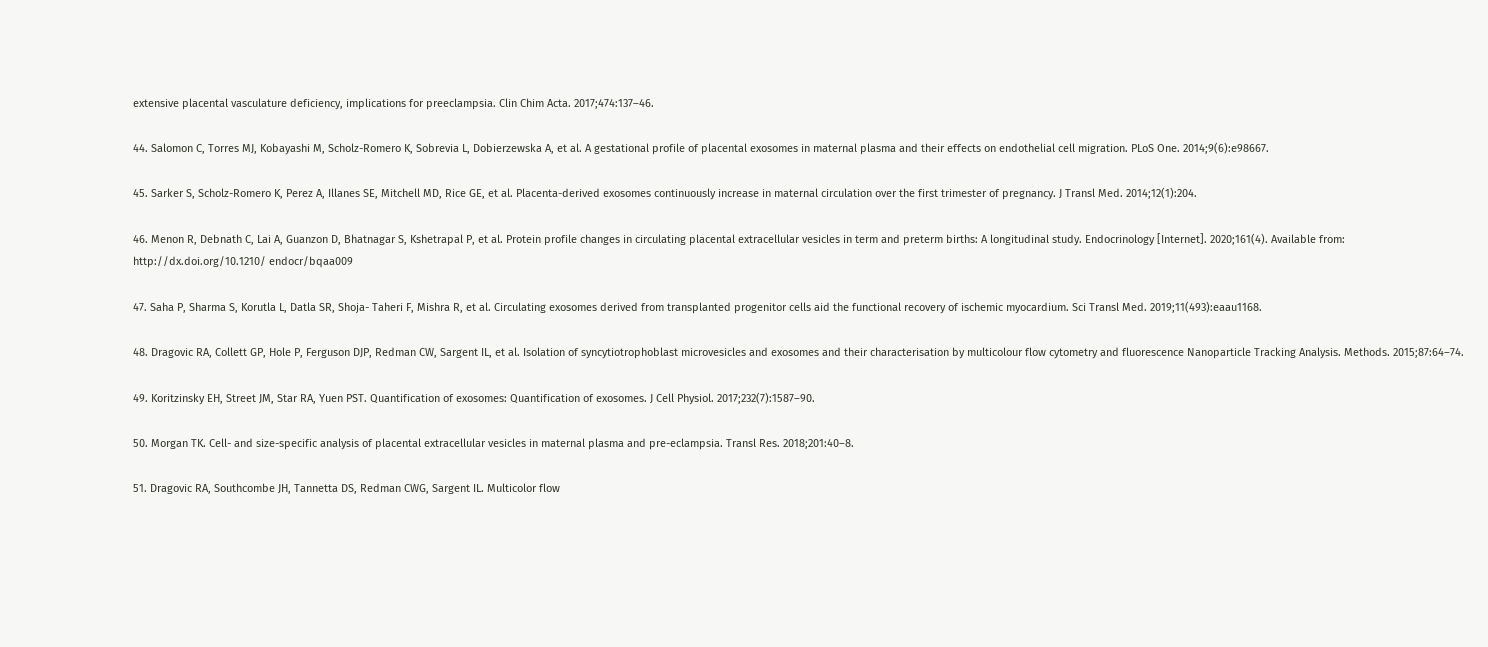extensive placental vasculature deficiency, implications for preeclampsia. Clin Chim Acta. 2017;474:137–46.

44. Salomon C, Torres MJ, Kobayashi M, Scholz-Romero K, Sobrevia L, Dobierzewska A, et al. A gestational profile of placental exosomes in maternal plasma and their effects on endothelial cell migration. PLoS One. 2014;9(6):e98667.

45. Sarker S, Scholz-Romero K, Perez A, Illanes SE, Mitchell MD, Rice GE, et al. Placenta-derived exosomes continuously increase in maternal circulation over the first trimester of pregnancy. J Transl Med. 2014;12(1):204.

46. Menon R, Debnath C, Lai A, Guanzon D, Bhatnagar S, Kshetrapal P, et al. Protein profile changes in circulating placental extracellular vesicles in term and preterm births: A longitudinal study. Endocrinology [Internet]. 2020;161(4). Available from: http://dx.doi.org/10.1210/ endocr/bqaa009

47. Saha P, Sharma S, Korutla L, Datla SR, Shoja- Taheri F, Mishra R, et al. Circulating exosomes derived from transplanted progenitor cells aid the functional recovery of ischemic myocardium. Sci Transl Med. 2019;11(493):eaau1168.

48. Dragovic RA, Collett GP, Hole P, Ferguson DJP, Redman CW, Sargent IL, et al. Isolation of syncytiotrophoblast microvesicles and exosomes and their characterisation by multicolour flow cytometry and fluorescence Nanoparticle Tracking Analysis. Methods. 2015;87:64–74.

49. Koritzinsky EH, Street JM, Star RA, Yuen PST. Quantification of exosomes: Quantification of exosomes. J Cell Physiol. 2017;232(7):1587–90.

50. Morgan TK. Cell- and size-specific analysis of placental extracellular vesicles in maternal plasma and pre-eclampsia. Transl Res. 2018;201:40–8.

51. Dragovic RA, Southcombe JH, Tannetta DS, Redman CWG, Sargent IL. Multicolor flow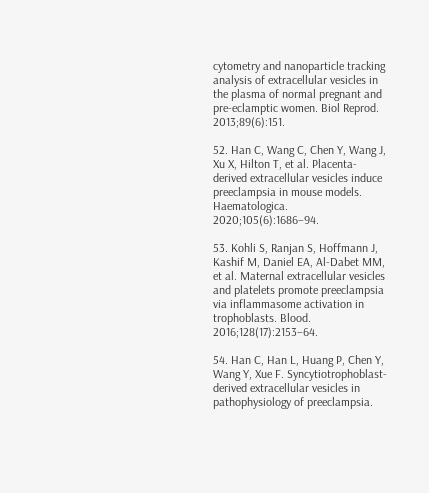cytometry and nanoparticle tracking analysis of extracellular vesicles in the plasma of normal pregnant and pre-eclamptic women. Biol Reprod. 2013;89(6):151.

52. Han C, Wang C, Chen Y, Wang J, Xu X, Hilton T, et al. Placenta-derived extracellular vesicles induce preeclampsia in mouse models. Haematologica. 2020;105(6):1686–94.

53. Kohli S, Ranjan S, Hoffmann J, Kashif M, Daniel EA, Al-Dabet MM, et al. Maternal extracellular vesicles and platelets promote preeclampsia via inflammasome activation in trophoblasts. Blood. 2016;128(17):2153–64.

54. Han C, Han L, Huang P, Chen Y, Wang Y, Xue F. Syncytiotrophoblast-derived extracellular vesicles in pathophysiology of preeclampsia.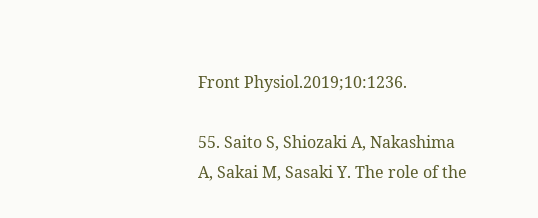Front Physiol.2019;10:1236.

55. Saito S, Shiozaki A, Nakashima A, Sakai M, Sasaki Y. The role of the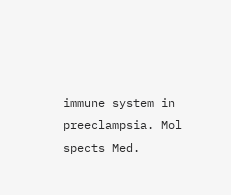immune system in preeclampsia. Mol spects Med.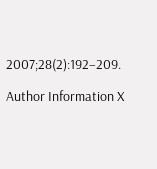2007;28(2):192–209.

Author Information X